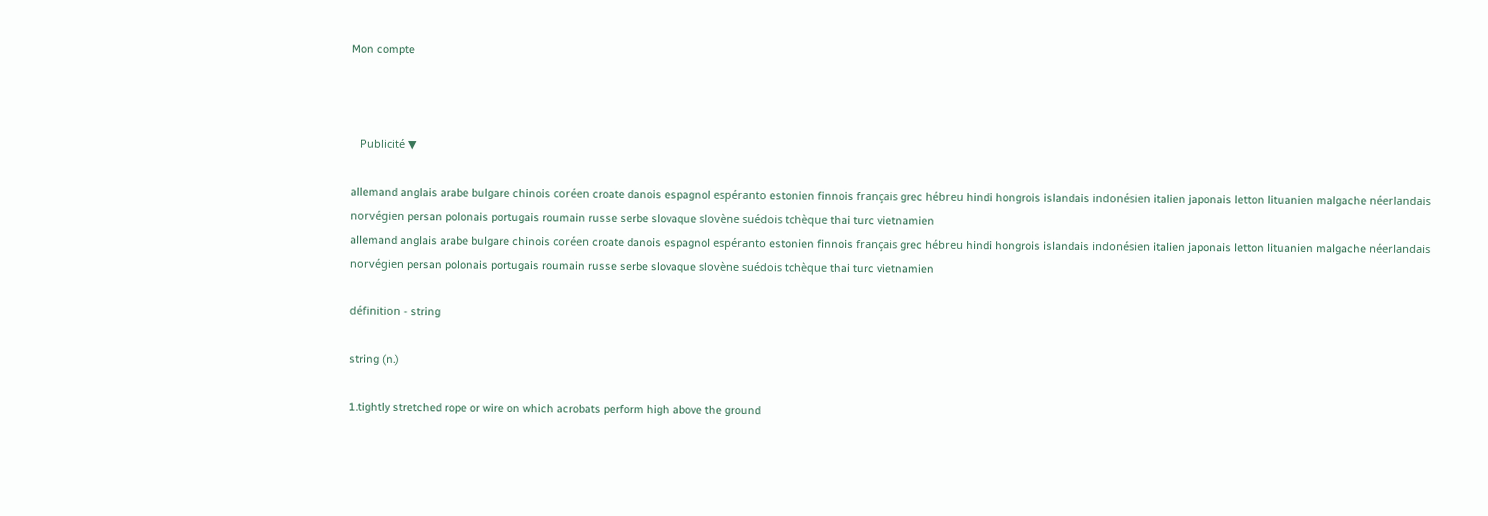Mon compte



   Publicité ▼

allemand anglais arabe bulgare chinois coréen croate danois espagnol espéranto estonien finnois français grec hébreu hindi hongrois islandais indonésien italien japonais letton lituanien malgache néerlandais norvégien persan polonais portugais roumain russe serbe slovaque slovène suédois tchèque thai turc vietnamien
allemand anglais arabe bulgare chinois coréen croate danois espagnol espéranto estonien finnois français grec hébreu hindi hongrois islandais indonésien italien japonais letton lituanien malgache néerlandais norvégien persan polonais portugais roumain russe serbe slovaque slovène suédois tchèque thai turc vietnamien

définition - string

string (n.)

1.tightly stretched rope or wire on which acrobats perform high above the ground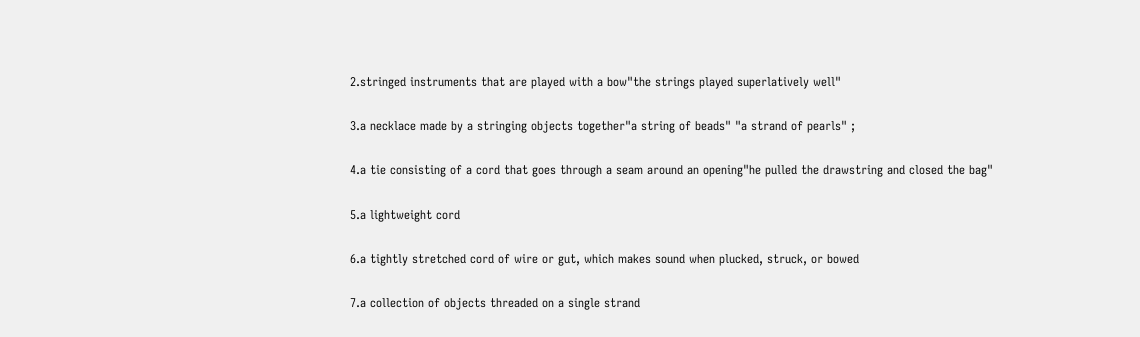2.stringed instruments that are played with a bow"the strings played superlatively well"

3.a necklace made by a stringing objects together"a string of beads" "a strand of pearls" ;

4.a tie consisting of a cord that goes through a seam around an opening"he pulled the drawstring and closed the bag"

5.a lightweight cord

6.a tightly stretched cord of wire or gut, which makes sound when plucked, struck, or bowed

7.a collection of objects threaded on a single strand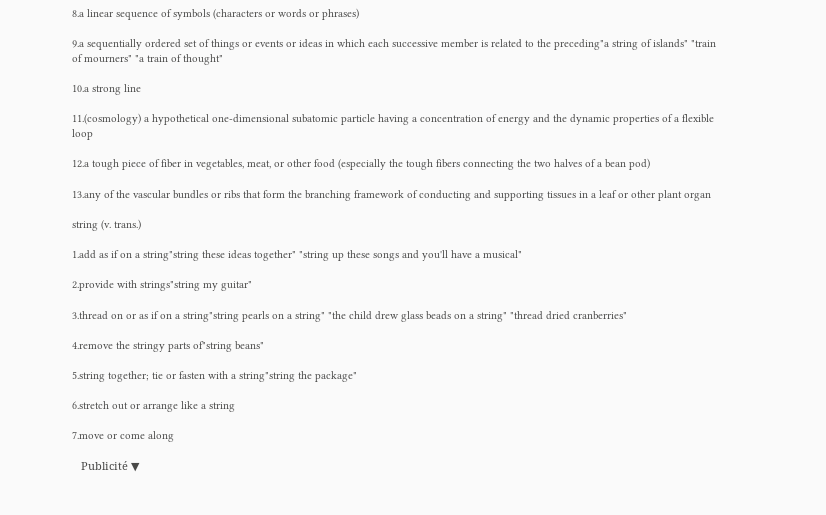8.a linear sequence of symbols (characters or words or phrases)

9.a sequentially ordered set of things or events or ideas in which each successive member is related to the preceding"a string of islands" "train of mourners" "a train of thought"

10.a strong line

11.(cosmology) a hypothetical one-dimensional subatomic particle having a concentration of energy and the dynamic properties of a flexible loop

12.a tough piece of fiber in vegetables, meat, or other food (especially the tough fibers connecting the two halves of a bean pod)

13.any of the vascular bundles or ribs that form the branching framework of conducting and supporting tissues in a leaf or other plant organ

string (v. trans.)

1.add as if on a string"string these ideas together" "string up these songs and you'll have a musical"

2.provide with strings"string my guitar"

3.thread on or as if on a string"string pearls on a string" "the child drew glass beads on a string" "thread dried cranberries"

4.remove the stringy parts of"string beans"

5.string together; tie or fasten with a string"string the package"

6.stretch out or arrange like a string

7.move or come along

   Publicité ▼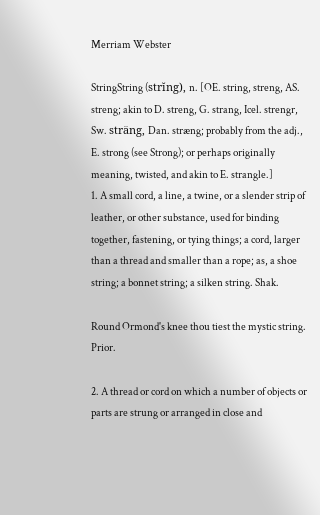Merriam Webster

StringString (strĭng), n. [OE. string, streng, AS. streng; akin to D. streng, G. strang, Icel. strengr, Sw. sträng, Dan. stræng; probably from the adj., E. strong (see Strong); or perhaps originally meaning, twisted, and akin to E. strangle.]
1. A small cord, a line, a twine, or a slender strip of leather, or other substance, used for binding together, fastening, or tying things; a cord, larger than a thread and smaller than a rope; as, a shoe string; a bonnet string; a silken string. Shak.

Round Ormond's knee thou tiest the mystic string. Prior.

2. A thread or cord on which a number of objects or parts are strung or arranged in close and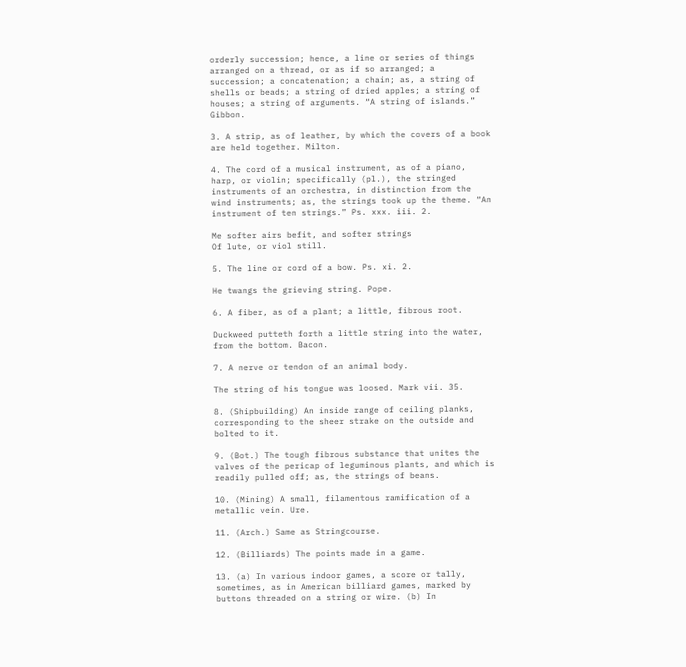orderly succession; hence, a line or series of things arranged on a thread, or as if so arranged; a succession; a concatenation; a chain; as, a string of shells or beads; a string of dried apples; a string of houses; a string of arguments. “A string of islands.” Gibbon.

3. A strip, as of leather, by which the covers of a book are held together. Milton.

4. The cord of a musical instrument, as of a piano, harp, or violin; specifically (pl.), the stringed instruments of an orchestra, in distinction from the wind instruments; as, the strings took up the theme. “An instrument of ten strings.” Ps. xxx. iii. 2.

Me softer airs befit, and softer strings
Of lute, or viol still.

5. The line or cord of a bow. Ps. xi. 2.

He twangs the grieving string. Pope.

6. A fiber, as of a plant; a little, fibrous root.

Duckweed putteth forth a little string into the water, from the bottom. Bacon.

7. A nerve or tendon of an animal body.

The string of his tongue was loosed. Mark vii. 35.

8. (Shipbuilding) An inside range of ceiling planks, corresponding to the sheer strake on the outside and bolted to it.

9. (Bot.) The tough fibrous substance that unites the valves of the pericap of leguminous plants, and which is readily pulled off; as, the strings of beans.

10. (Mining) A small, filamentous ramification of a metallic vein. Ure.

11. (Arch.) Same as Stringcourse.

12. (Billiards) The points made in a game.

13. (a) In various indoor games, a score or tally, sometimes, as in American billiard games, marked by buttons threaded on a string or wire. (b) In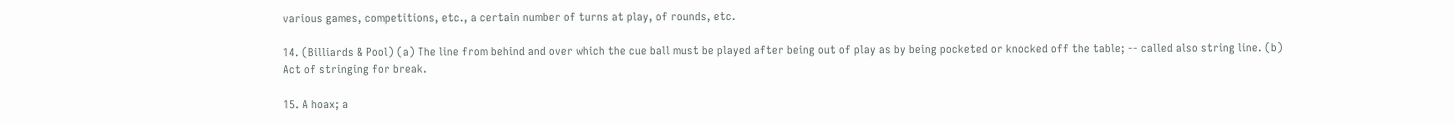various games, competitions, etc., a certain number of turns at play, of rounds, etc.

14. (Billiards & Pool) (a) The line from behind and over which the cue ball must be played after being out of play as by being pocketed or knocked off the table; -- called also string line. (b) Act of stringing for break.

15. A hoax; a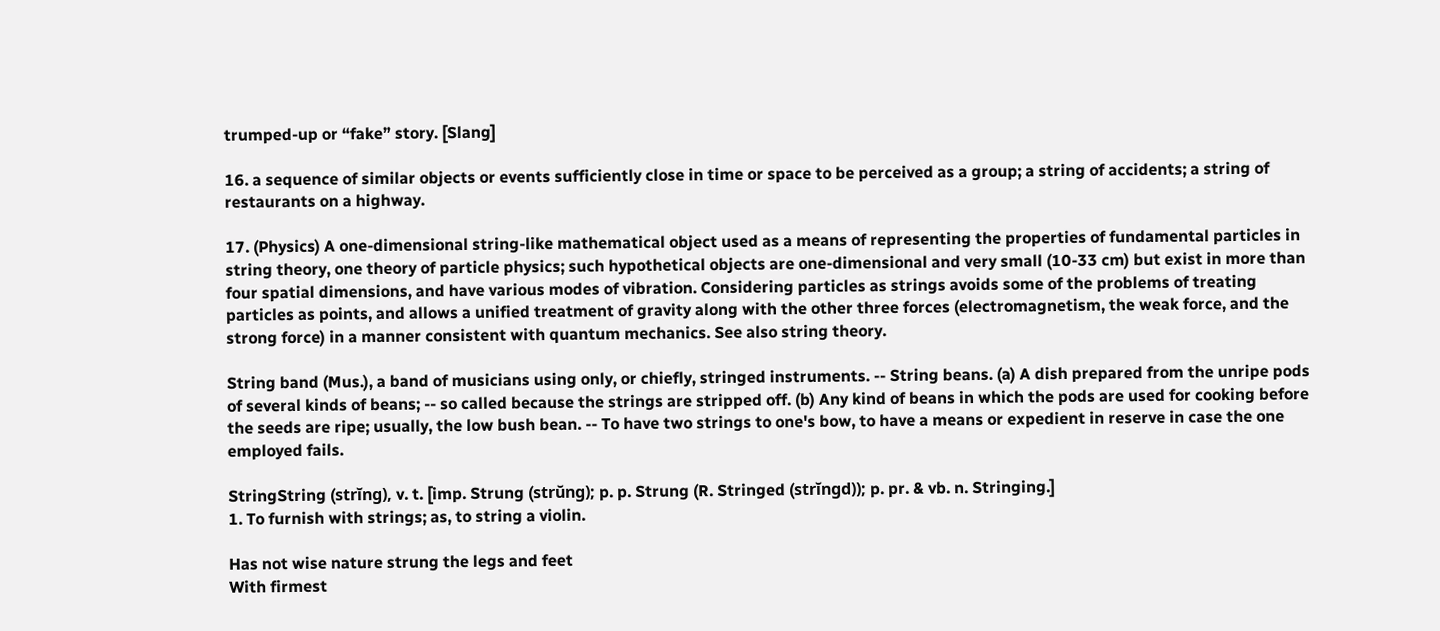trumped-up or “fake” story. [Slang]

16. a sequence of similar objects or events sufficiently close in time or space to be perceived as a group; a string of accidents; a string of restaurants on a highway.

17. (Physics) A one-dimensional string-like mathematical object used as a means of representing the properties of fundamental particles in string theory, one theory of particle physics; such hypothetical objects are one-dimensional and very small (10-33 cm) but exist in more than four spatial dimensions, and have various modes of vibration. Considering particles as strings avoids some of the problems of treating particles as points, and allows a unified treatment of gravity along with the other three forces (electromagnetism, the weak force, and the strong force) in a manner consistent with quantum mechanics. See also string theory.

String band (Mus.), a band of musicians using only, or chiefly, stringed instruments. -- String beans. (a) A dish prepared from the unripe pods of several kinds of beans; -- so called because the strings are stripped off. (b) Any kind of beans in which the pods are used for cooking before the seeds are ripe; usually, the low bush bean. -- To have two strings to one's bow, to have a means or expedient in reserve in case the one employed fails.

StringString (strĭng), v. t. [imp. Strung (strŭng); p. p. Strung (R. Stringed (strĭngd)); p. pr. & vb. n. Stringing.]
1. To furnish with strings; as, to string a violin.

Has not wise nature strung the legs and feet
With firmest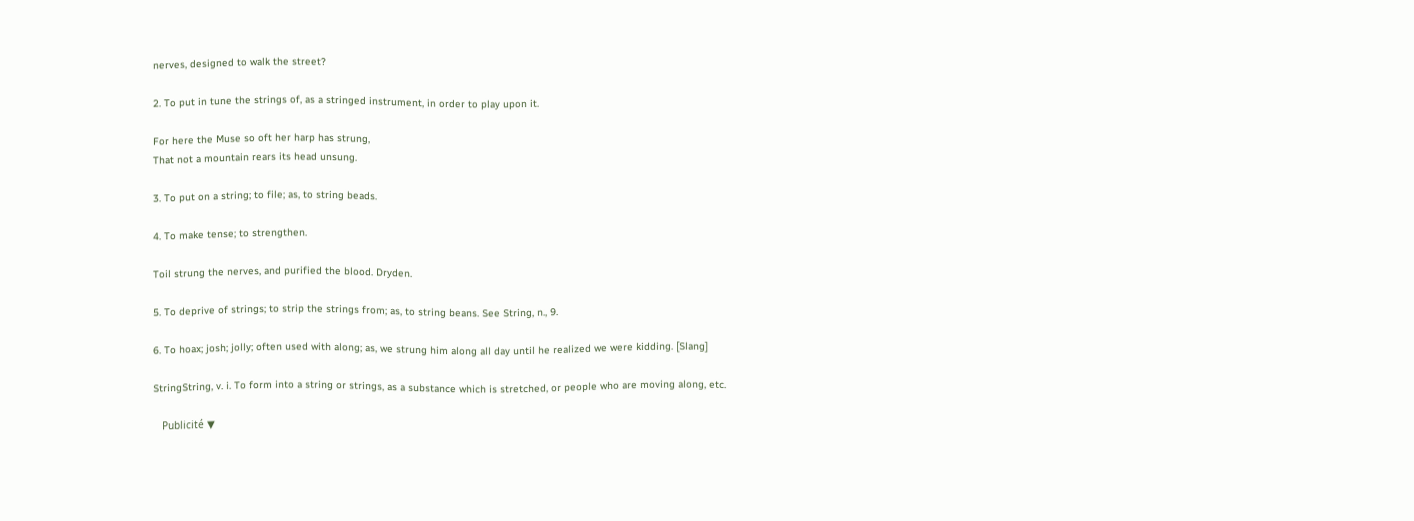nerves, designed to walk the street?

2. To put in tune the strings of, as a stringed instrument, in order to play upon it.

For here the Muse so oft her harp has strung,
That not a mountain rears its head unsung.

3. To put on a string; to file; as, to string beads.

4. To make tense; to strengthen.

Toil strung the nerves, and purified the blood. Dryden.

5. To deprive of strings; to strip the strings from; as, to string beans. See String, n., 9.

6. To hoax; josh; jolly; often used with along; as, we strung him along all day until he realized we were kidding. [Slang]

StringString, v. i. To form into a string or strings, as a substance which is stretched, or people who are moving along, etc.

   Publicité ▼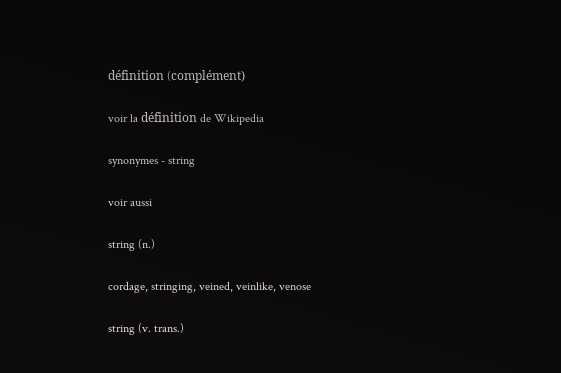définition (complément)

voir la définition de Wikipedia

synonymes - string

voir aussi

string (n.)

cordage, stringing, veined, veinlike, venose

string (v. trans.)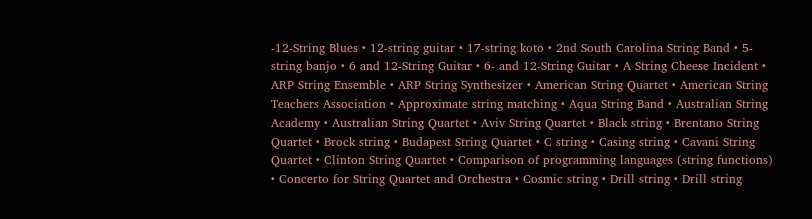-12-String Blues • 12-string guitar • 17-string koto • 2nd South Carolina String Band • 5-string banjo • 6 and 12-String Guitar • 6- and 12-String Guitar • A String Cheese Incident • ARP String Ensemble • ARP String Synthesizer • American String Quartet • American String Teachers Association • Approximate string matching • Aqua String Band • Australian String Academy • Australian String Quartet • Aviv String Quartet • Black string • Brentano String Quartet • Brock string • Budapest String Quartet • C string • Casing string • Cavani String Quartet • Clinton String Quartet • Comparison of programming languages (string functions) • Concerto for String Quartet and Orchestra • Cosmic string • Drill string • Drill string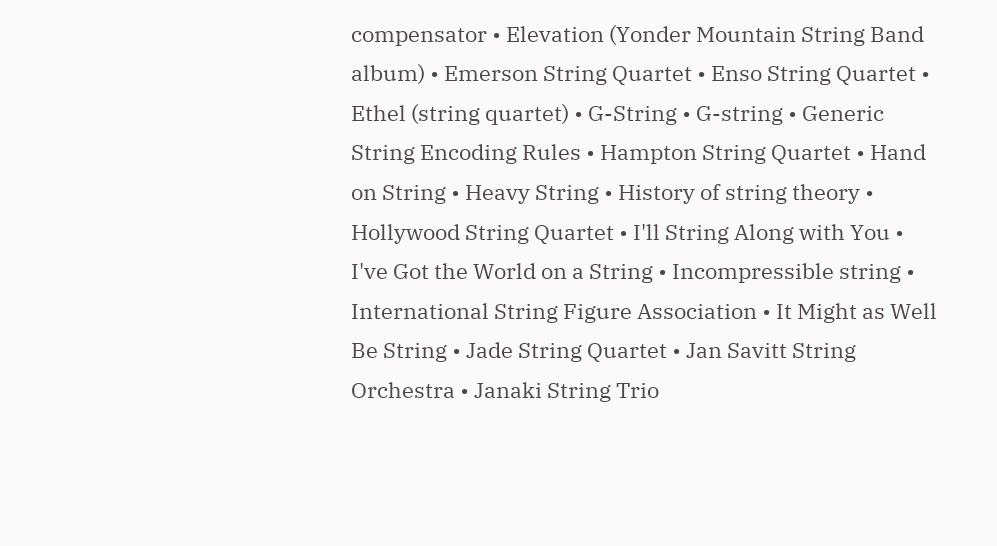compensator • Elevation (Yonder Mountain String Band album) • Emerson String Quartet • Enso String Quartet • Ethel (string quartet) • G-String • G-string • Generic String Encoding Rules • Hampton String Quartet • Hand on String • Heavy String • History of string theory • Hollywood String Quartet • I'll String Along with You • I've Got the World on a String • Incompressible string • International String Figure Association • It Might as Well Be String • Jade String Quartet • Jan Savitt String Orchestra • Janaki String Trio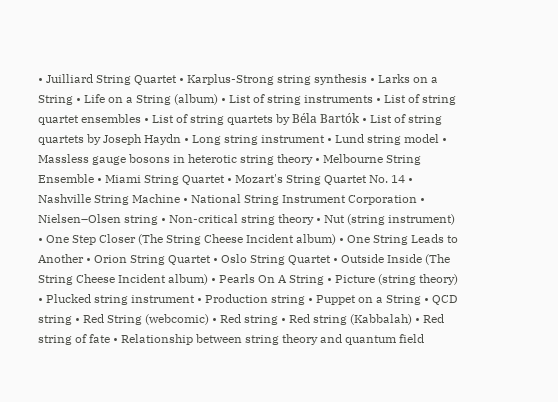• Juilliard String Quartet • Karplus-Strong string synthesis • Larks on a String • Life on a String (album) • List of string instruments • List of string quartet ensembles • List of string quartets by Béla Bartók • List of string quartets by Joseph Haydn • Long string instrument • Lund string model • Massless gauge bosons in heterotic string theory • Melbourne String Ensemble • Miami String Quartet • Mozart's String Quartet No. 14 • Nashville String Machine • National String Instrument Corporation • Nielsen–Olsen string • Non-critical string theory • Nut (string instrument) • One Step Closer (The String Cheese Incident album) • One String Leads to Another • Orion String Quartet • Oslo String Quartet • Outside Inside (The String Cheese Incident album) • Pearls On A String • Picture (string theory) • Plucked string instrument • Production string • Puppet on a String • QCD string • Red String (webcomic) • Red string • Red string (Kabbalah) • Red string of fate • Relationship between string theory and quantum field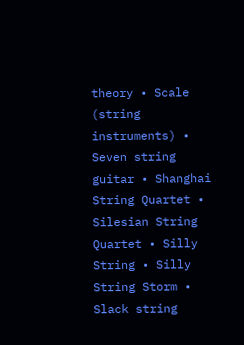theory • Scale (string instruments) • Seven string guitar • Shanghai String Quartet • Silesian String Quartet • Silly String • Silly String Storm • Slack string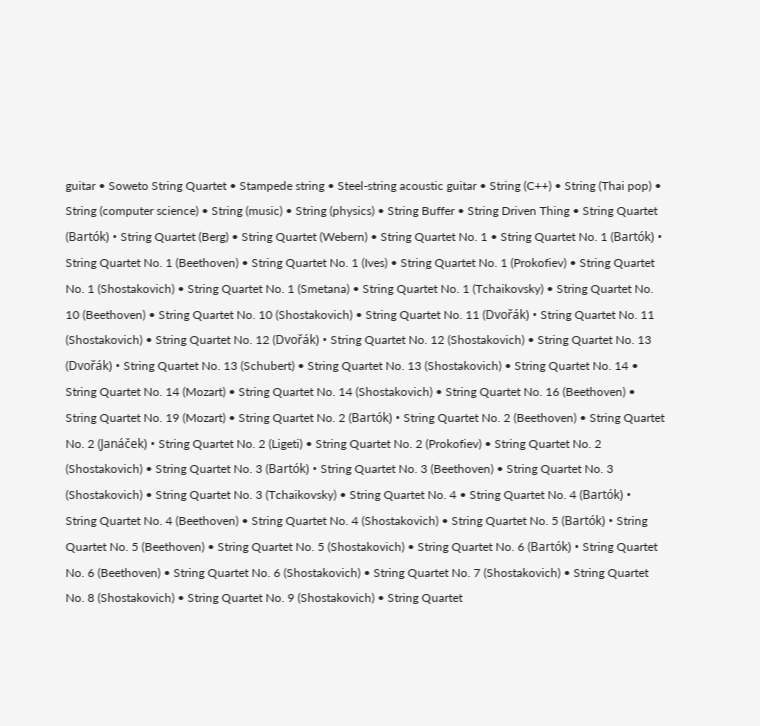guitar • Soweto String Quartet • Stampede string • Steel-string acoustic guitar • String (C++) • String (Thai pop) • String (computer science) • String (music) • String (physics) • String Buffer • String Driven Thing • String Quartet (Bartók) • String Quartet (Berg) • String Quartet (Webern) • String Quartet No. 1 • String Quartet No. 1 (Bartók) • String Quartet No. 1 (Beethoven) • String Quartet No. 1 (Ives) • String Quartet No. 1 (Prokofiev) • String Quartet No. 1 (Shostakovich) • String Quartet No. 1 (Smetana) • String Quartet No. 1 (Tchaikovsky) • String Quartet No. 10 (Beethoven) • String Quartet No. 10 (Shostakovich) • String Quartet No. 11 (Dvořák) • String Quartet No. 11 (Shostakovich) • String Quartet No. 12 (Dvořák) • String Quartet No. 12 (Shostakovich) • String Quartet No. 13 (Dvořák) • String Quartet No. 13 (Schubert) • String Quartet No. 13 (Shostakovich) • String Quartet No. 14 • String Quartet No. 14 (Mozart) • String Quartet No. 14 (Shostakovich) • String Quartet No. 16 (Beethoven) • String Quartet No. 19 (Mozart) • String Quartet No. 2 (Bartók) • String Quartet No. 2 (Beethoven) • String Quartet No. 2 (Janáček) • String Quartet No. 2 (Ligeti) • String Quartet No. 2 (Prokofiev) • String Quartet No. 2 (Shostakovich) • String Quartet No. 3 (Bartók) • String Quartet No. 3 (Beethoven) • String Quartet No. 3 (Shostakovich) • String Quartet No. 3 (Tchaikovsky) • String Quartet No. 4 • String Quartet No. 4 (Bartók) • String Quartet No. 4 (Beethoven) • String Quartet No. 4 (Shostakovich) • String Quartet No. 5 (Bartók) • String Quartet No. 5 (Beethoven) • String Quartet No. 5 (Shostakovich) • String Quartet No. 6 (Bartók) • String Quartet No. 6 (Beethoven) • String Quartet No. 6 (Shostakovich) • String Quartet No. 7 (Shostakovich) • String Quartet No. 8 (Shostakovich) • String Quartet No. 9 (Shostakovich) • String Quartet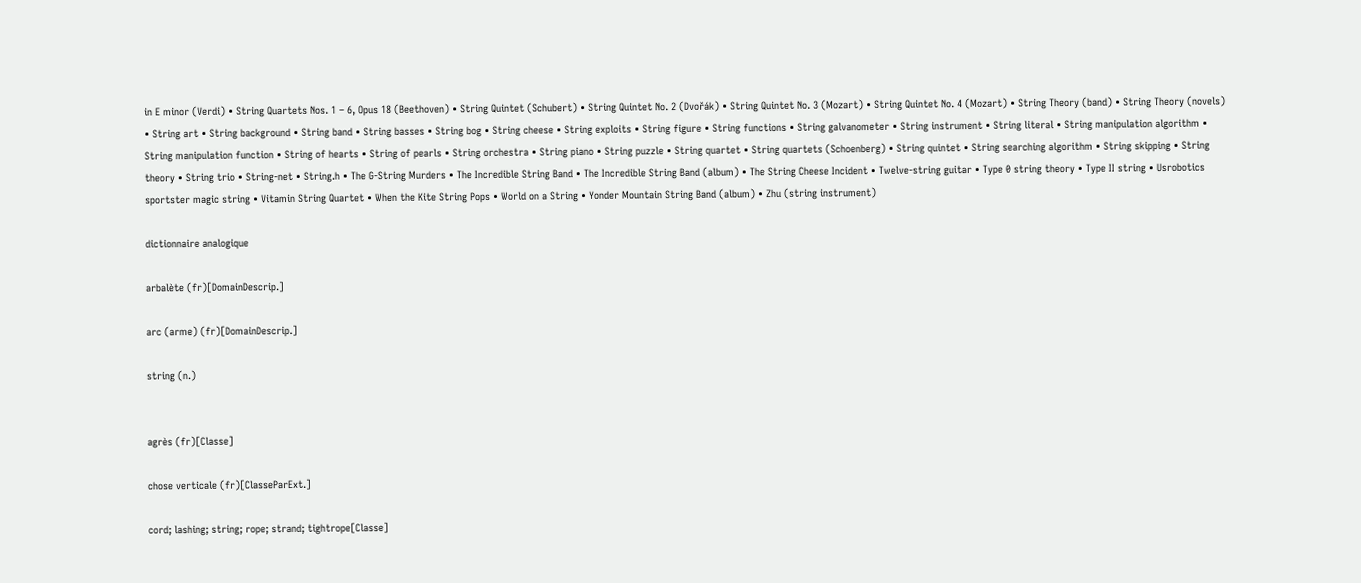in E minor (Verdi) • String Quartets Nos. 1 – 6, Opus 18 (Beethoven) • String Quintet (Schubert) • String Quintet No. 2 (Dvořák) • String Quintet No. 3 (Mozart) • String Quintet No. 4 (Mozart) • String Theory (band) • String Theory (novels) • String art • String background • String band • String basses • String bog • String cheese • String exploits • String figure • String functions • String galvanometer • String instrument • String literal • String manipulation algorithm • String manipulation function • String of hearts • String of pearls • String orchestra • String piano • String puzzle • String quartet • String quartets (Schoenberg) • String quintet • String searching algorithm • String skipping • String theory • String trio • String-net • String.h • The G-String Murders • The Incredible String Band • The Incredible String Band (album) • The String Cheese Incident • Twelve-string guitar • Type 0 string theory • Type II string • Usrobotics sportster magic string • Vitamin String Quartet • When the Kite String Pops • World on a String • Yonder Mountain String Band (album) • Zhu (string instrument)

dictionnaire analogique

arbalète (fr)[DomainDescrip.]

arc (arme) (fr)[DomainDescrip.]

string (n.)


agrès (fr)[Classe]

chose verticale (fr)[ClasseParExt.]

cord; lashing; string; rope; strand; tightrope[Classe]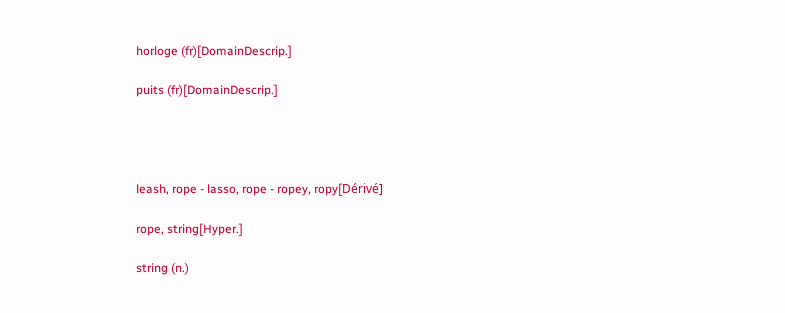horloge (fr)[DomainDescrip.]

puits (fr)[DomainDescrip.]




leash, rope - lasso, rope - ropey, ropy[Dérivé]

rope, string[Hyper.]

string (n.)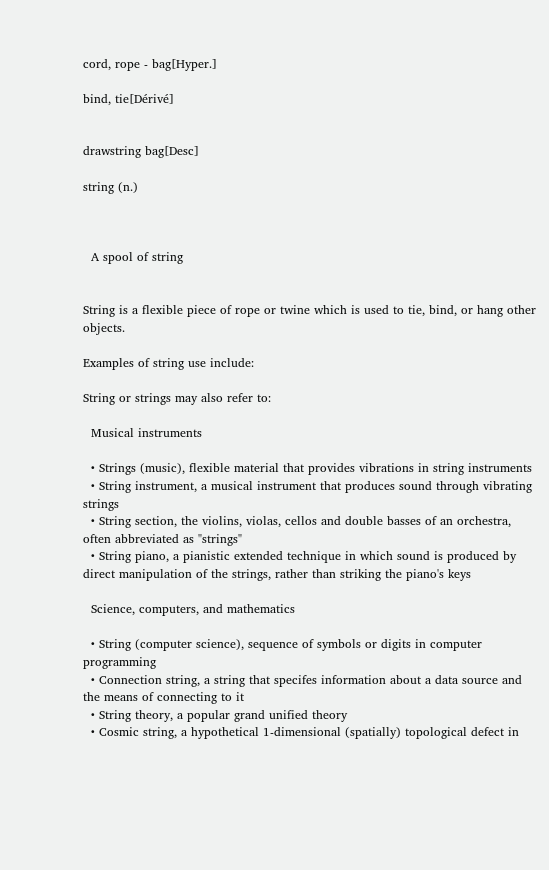cord, rope - bag[Hyper.]

bind, tie[Dérivé]


drawstring bag[Desc]

string (n.)



  A spool of string


String is a flexible piece of rope or twine which is used to tie, bind, or hang other objects.

Examples of string use include:

String or strings may also refer to:

  Musical instruments

  • Strings (music), flexible material that provides vibrations in string instruments
  • String instrument, a musical instrument that produces sound through vibrating strings
  • String section, the violins, violas, cellos and double basses of an orchestra, often abbreviated as "strings"
  • String piano, a pianistic extended technique in which sound is produced by direct manipulation of the strings, rather than striking the piano's keys

  Science, computers, and mathematics

  • String (computer science), sequence of symbols or digits in computer programming
  • Connection string, a string that specifes information about a data source and the means of connecting to it
  • String theory, a popular grand unified theory
  • Cosmic string, a hypothetical 1-dimensional (spatially) topological defect in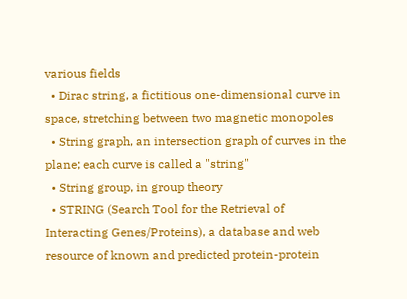various fields
  • Dirac string, a fictitious one-dimensional curve in space, stretching between two magnetic monopoles
  • String graph, an intersection graph of curves in the plane; each curve is called a "string"
  • String group, in group theory
  • STRING (Search Tool for the Retrieval of Interacting Genes/Proteins), a database and web resource of known and predicted protein-protein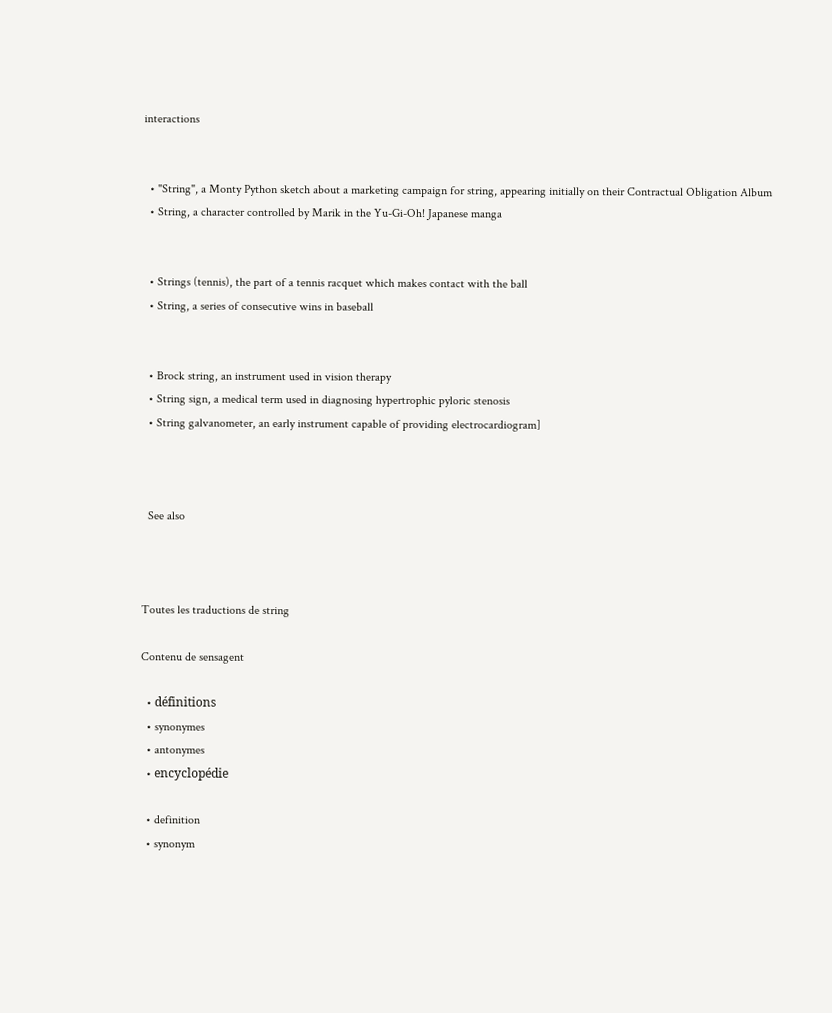interactions


  • "String", a Monty Python sketch about a marketing campaign for string, appearing initially on their Contractual Obligation Album
  • String, a character controlled by Marik in the Yu-Gi-Oh! Japanese manga


  • Strings (tennis), the part of a tennis racquet which makes contact with the ball
  • String, a series of consecutive wins in baseball


  • Brock string, an instrument used in vision therapy
  • String sign, a medical term used in diagnosing hypertrophic pyloric stenosis
  • String galvanometer, an early instrument capable of providing electrocardiogram]



  See also



Toutes les traductions de string

Contenu de sensagent

  • définitions
  • synonymes
  • antonymes
  • encyclopédie

  • definition
  • synonym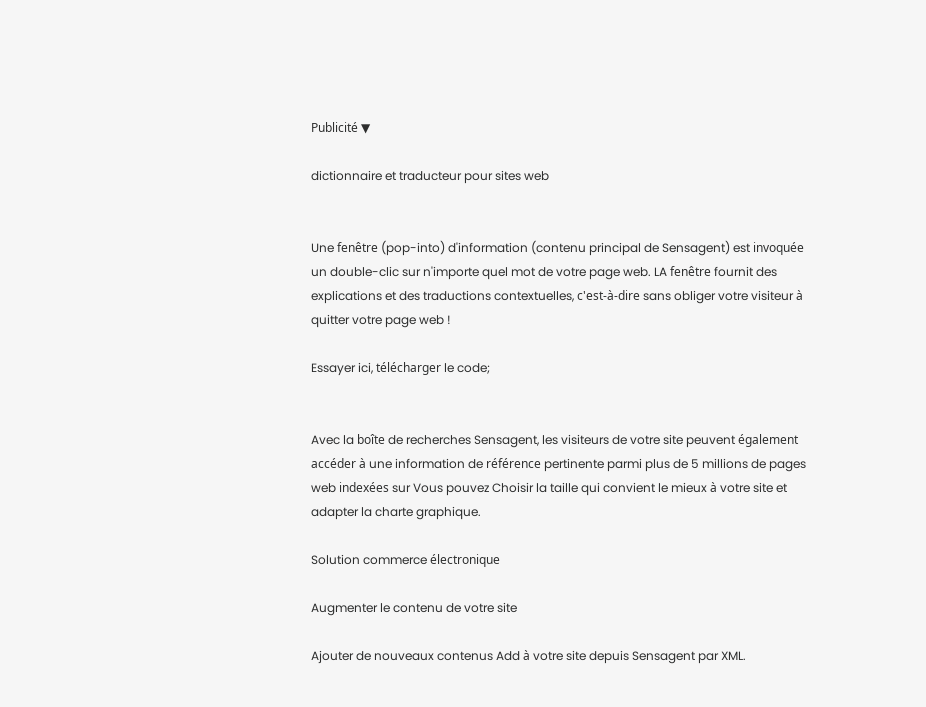Publicité ▼

dictionnaire et traducteur pour sites web


Une fenêtre (pop-into) d'information (contenu principal de Sensagent) est invoquée un double-clic sur n'importe quel mot de votre page web. LA fenêtre fournit des explications et des traductions contextuelles, c'est-à-dire sans obliger votre visiteur à quitter votre page web !

Essayer ici, télécharger le code;


Avec la boîte de recherches Sensagent, les visiteurs de votre site peuvent également accéder à une information de référence pertinente parmi plus de 5 millions de pages web indexées sur Vous pouvez Choisir la taille qui convient le mieux à votre site et adapter la charte graphique.

Solution commerce électronique

Augmenter le contenu de votre site

Ajouter de nouveaux contenus Add à votre site depuis Sensagent par XML.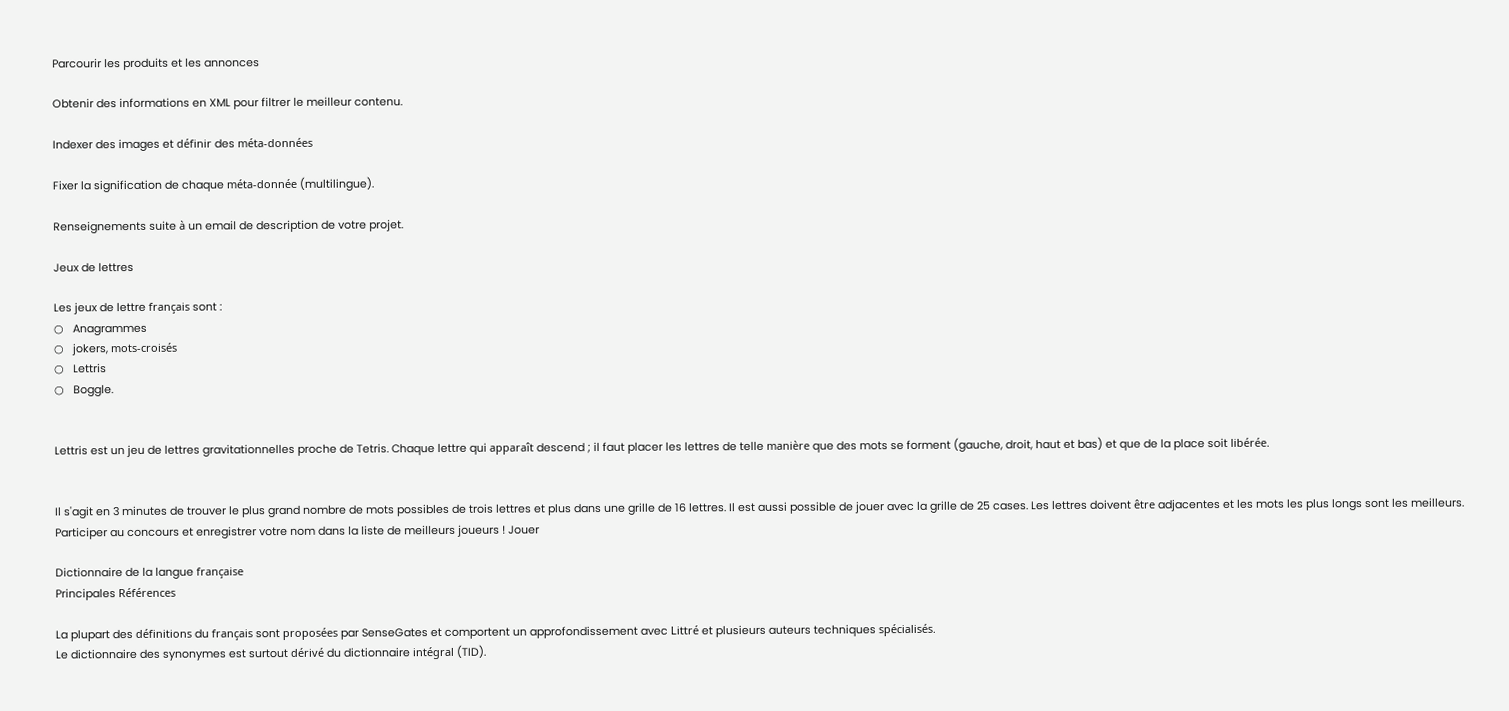Parcourir les produits et les annonces

Obtenir des informations en XML pour filtrer le meilleur contenu.

Indexer des images et définir des méta-données

Fixer la signification de chaque méta-donnée (multilingue).

Renseignements suite à un email de description de votre projet.

Jeux de lettres

Les jeux de lettre français sont :
○   Anagrammes
○   jokers, mots-croisés
○   Lettris
○   Boggle.


Lettris est un jeu de lettres gravitationnelles proche de Tetris. Chaque lettre qui apparaît descend ; il faut placer les lettres de telle manière que des mots se forment (gauche, droit, haut et bas) et que de la place soit libérée.


Il s'agit en 3 minutes de trouver le plus grand nombre de mots possibles de trois lettres et plus dans une grille de 16 lettres. Il est aussi possible de jouer avec la grille de 25 cases. Les lettres doivent être adjacentes et les mots les plus longs sont les meilleurs. Participer au concours et enregistrer votre nom dans la liste de meilleurs joueurs ! Jouer

Dictionnaire de la langue française
Principales Références

La plupart des définitions du français sont proposées par SenseGates et comportent un approfondissement avec Littré et plusieurs auteurs techniques spécialisés.
Le dictionnaire des synonymes est surtout dérivé du dictionnaire intégral (TID).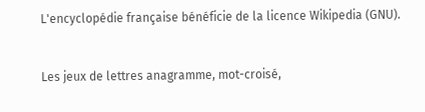L'encyclopédie française bénéficie de la licence Wikipedia (GNU).


Les jeux de lettres anagramme, mot-croisé,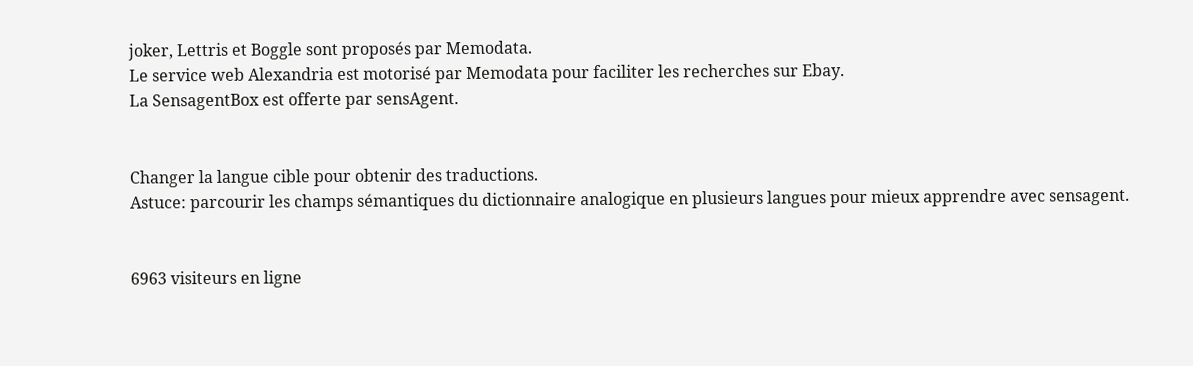joker, Lettris et Boggle sont proposés par Memodata.
Le service web Alexandria est motorisé par Memodata pour faciliter les recherches sur Ebay.
La SensagentBox est offerte par sensAgent.


Changer la langue cible pour obtenir des traductions.
Astuce: parcourir les champs sémantiques du dictionnaire analogique en plusieurs langues pour mieux apprendre avec sensagent.


6963 visiteurs en ligne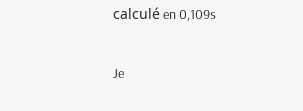calculé en 0,109s

Je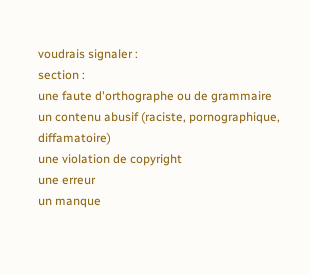voudrais signaler :
section :
une faute d'orthographe ou de grammaire
un contenu abusif (raciste, pornographique, diffamatoire)
une violation de copyright
une erreur
un manque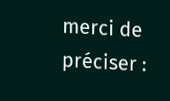merci de préciser :